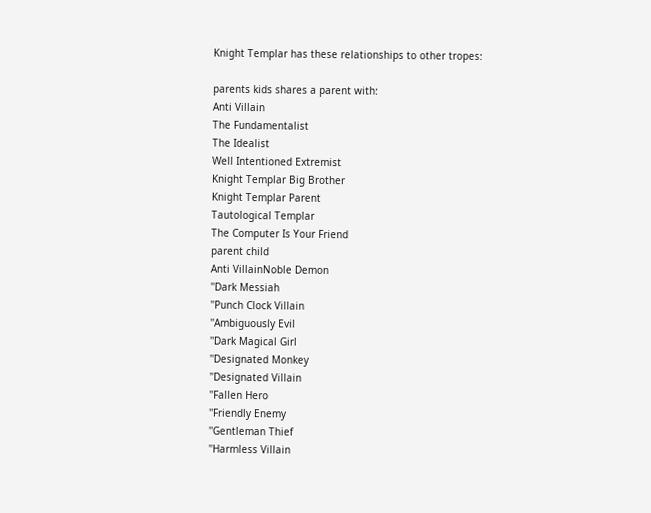Knight Templar has these relationships to other tropes:

parents kids shares a parent with:
Anti Villain
The Fundamentalist
The Idealist
Well Intentioned Extremist
Knight Templar Big Brother
Knight Templar Parent
Tautological Templar
The Computer Is Your Friend
parent child
Anti VillainNoble Demon
''Dark Messiah
''Punch Clock Villain
''Ambiguously Evil
''Dark Magical Girl
''Designated Monkey
''Designated Villain
''Fallen Hero
''Friendly Enemy
''Gentleman Thief
''Harmless Villain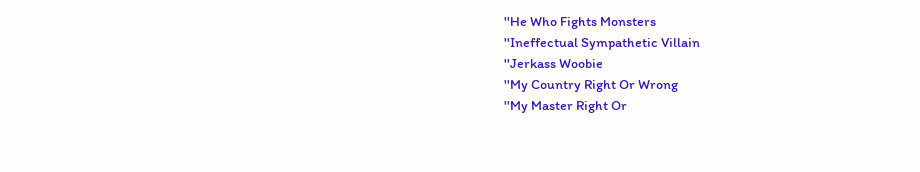''He Who Fights Monsters
''Ineffectual Sympathetic Villain
''Jerkass Woobie
''My Country Right Or Wrong
''My Master Right Or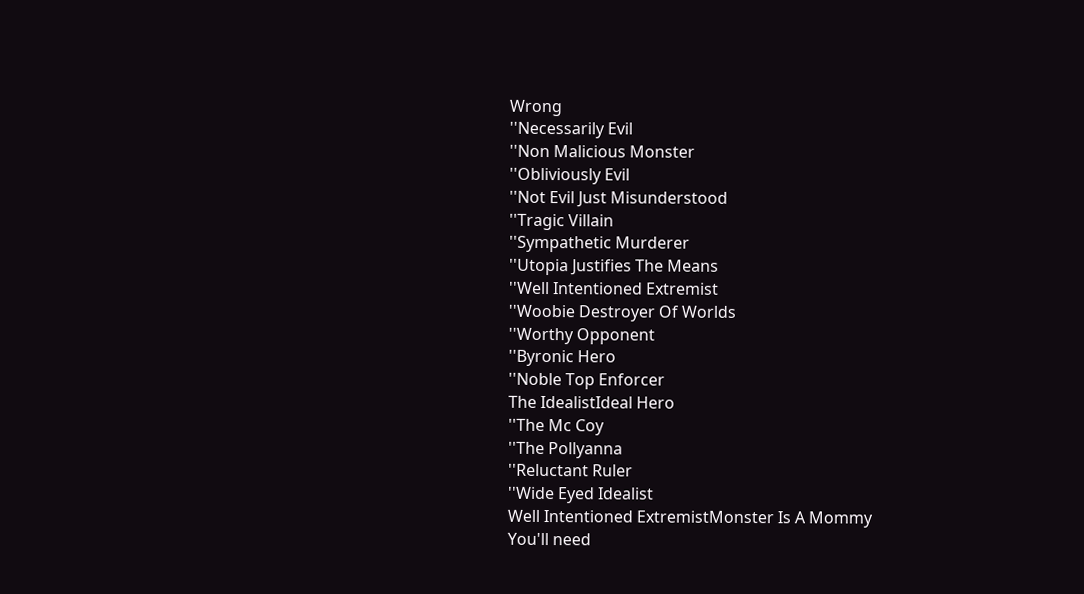Wrong
''Necessarily Evil
''Non Malicious Monster
''Obliviously Evil
''Not Evil Just Misunderstood
''Tragic Villain
''Sympathetic Murderer
''Utopia Justifies The Means
''Well Intentioned Extremist
''Woobie Destroyer Of Worlds
''Worthy Opponent
''Byronic Hero
''Noble Top Enforcer
The IdealistIdeal Hero
''The Mc Coy
''The Pollyanna
''Reluctant Ruler
''Wide Eyed Idealist
Well Intentioned ExtremistMonster Is A Mommy
You'll need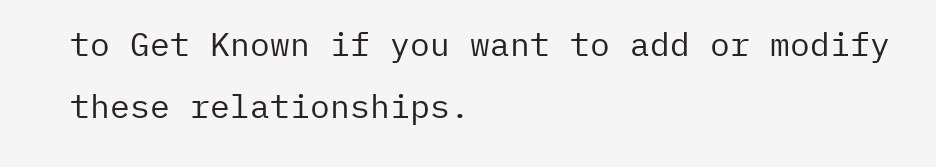to Get Known if you want to add or modify these relationships.